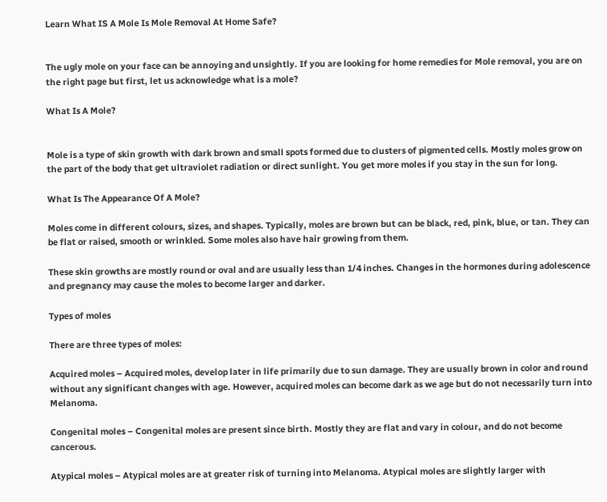Learn What IS A Mole Is Mole Removal At Home Safe?


The ugly mole on your face can be annoying and unsightly. If you are looking for home remedies for Mole removal, you are on the right page but first, let us acknowledge what is a mole?

What Is A Mole?


Mole is a type of skin growth with dark brown and small spots formed due to clusters of pigmented cells. Mostly moles grow on the part of the body that get ultraviolet radiation or direct sunlight. You get more moles if you stay in the sun for long.

What Is The Appearance Of A Mole?

Moles come in different colours, sizes, and shapes. Typically, moles are brown but can be black, red, pink, blue, or tan. They can be flat or raised, smooth or wrinkled. Some moles also have hair growing from them.

These skin growths are mostly round or oval and are usually less than 1/4 inches. Changes in the hormones during adolescence and pregnancy may cause the moles to become larger and darker.

Types of moles

There are three types of moles:

Acquired moles – Acquired moles, develop later in life primarily due to sun damage. They are usually brown in color and round without any significant changes with age. However, acquired moles can become dark as we age but do not necessarily turn into Melanoma.

Congenital moles – Congenital moles are present since birth. Mostly they are flat and vary in colour, and do not become cancerous.

Atypical moles – Atypical moles are at greater risk of turning into Melanoma. Atypical moles are slightly larger with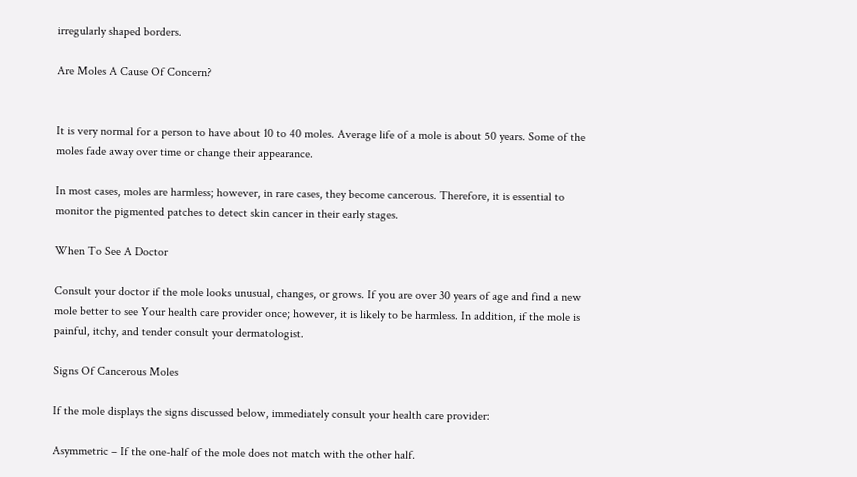irregularly shaped borders.

Are Moles A Cause Of Concern?


It is very normal for a person to have about 10 to 40 moles. Average life of a mole is about 50 years. Some of the moles fade away over time or change their appearance.

In most cases, moles are harmless; however, in rare cases, they become cancerous. Therefore, it is essential to monitor the pigmented patches to detect skin cancer in their early stages.

When To See A Doctor

Consult your doctor if the mole looks unusual, changes, or grows. If you are over 30 years of age and find a new mole better to see Your health care provider once; however, it is likely to be harmless. In addition, if the mole is painful, itchy, and tender consult your dermatologist.

Signs Of Cancerous Moles

If the mole displays the signs discussed below, immediately consult your health care provider:

Asymmetric – If the one-half of the mole does not match with the other half.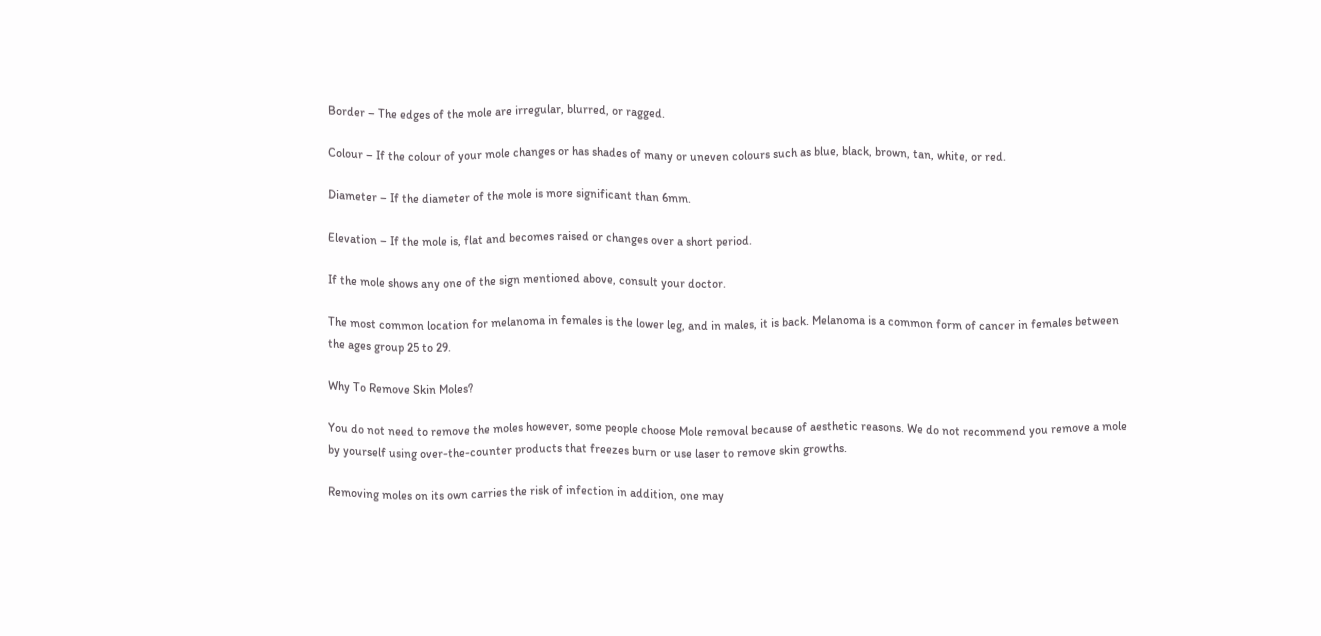Border – The edges of the mole are irregular, blurred, or ragged.

Colour – If the colour of your mole changes or has shades of many or uneven colours such as blue, black, brown, tan, white, or red.

Diameter – If the diameter of the mole is more significant than 6mm.

Elevation – If the mole is, flat and becomes raised or changes over a short period.

If the mole shows any one of the sign mentioned above, consult your doctor.

The most common location for melanoma in females is the lower leg, and in males, it is back. Melanoma is a common form of cancer in females between the ages group 25 to 29.

Why To Remove Skin Moles?

You do not need to remove the moles however, some people choose Mole removal because of aesthetic reasons. We do not recommend you remove a mole by yourself using over-the-counter products that freezes burn or use laser to remove skin growths.

Removing moles on its own carries the risk of infection in addition, one may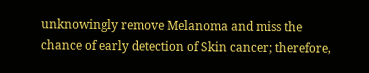unknowingly remove Melanoma and miss the chance of early detection of Skin cancer; therefore,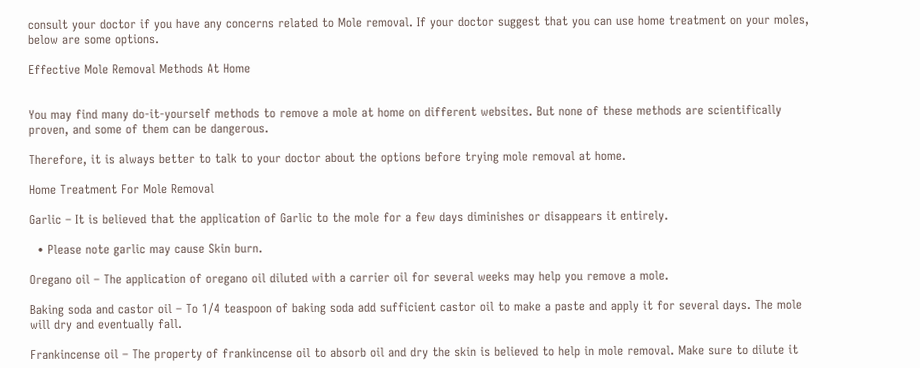consult your doctor if you have any concerns related to Mole removal. If your doctor suggest that you can use home treatment on your moles, below are some options.

Effective Mole Removal Methods At Home


You may find many do-it-yourself methods to remove a mole at home on different websites. But none of these methods are scientifically proven, and some of them can be dangerous.

Therefore, it is always better to talk to your doctor about the options before trying mole removal at home.

Home Treatment For Mole Removal

Garlic – It is believed that the application of Garlic to the mole for a few days diminishes or disappears it entirely.

  • Please note garlic may cause Skin burn.

Oregano oil – The application of oregano oil diluted with a carrier oil for several weeks may help you remove a mole.

Baking soda and castor oil – To 1/4 teaspoon of baking soda add sufficient castor oil to make a paste and apply it for several days. The mole will dry and eventually fall.

Frankincense oil – The property of frankincense oil to absorb oil and dry the skin is believed to help in mole removal. Make sure to dilute it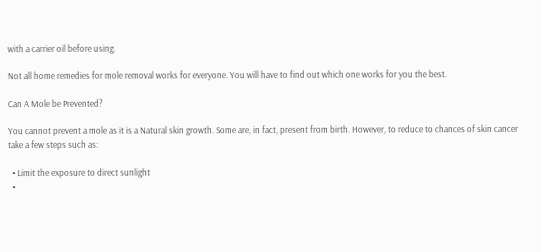with a carrier oil before using.

Not all home remedies for mole removal works for everyone. You will have to find out which one works for you the best.

Can A Mole be Prevented?

You cannot prevent a mole as it is a Natural skin growth. Some are, in fact, present from birth. However, to reduce to chances of skin cancer take a few steps such as:

  • Limit the exposure to direct sunlight
  •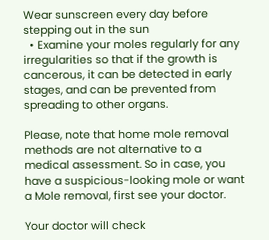Wear sunscreen every day before stepping out in the sun
  • Examine your moles regularly for any irregularities so that if the growth is cancerous, it can be detected in early stages, and can be prevented from spreading to other organs.

Please, note that home mole removal methods are not alternative to a medical assessment. So in case, you have a suspicious-looking mole or want a Mole removal, first see your doctor.

Your doctor will check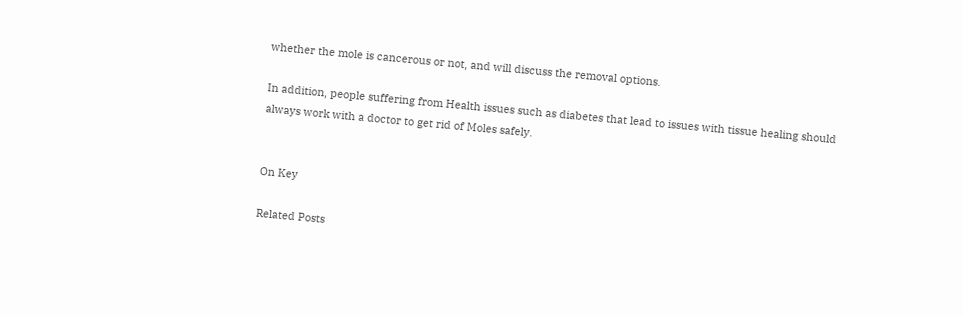whether the mole is cancerous or not, and will discuss the removal options.

In addition, people suffering from Health issues such as diabetes that lead to issues with tissue healing should always work with a doctor to get rid of Moles safely.


On Key

Related Posts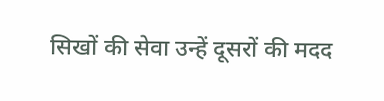सिखों की सेवा उन्हें दूसरों की मदद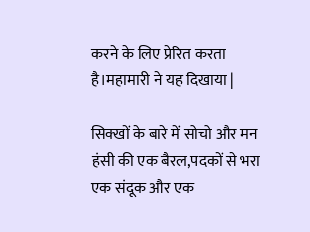करने के लिए प्रेरित करता है।महामारी ने यह दिखाया |

सिक्खों के बारे में सोचो और मन हंसी की एक बैरल,पदकों से भरा एक संदूक और एक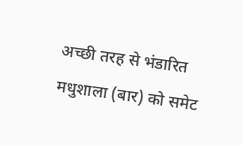अच्छी तरह से भंडारित मधुशाला (बार) को समेट